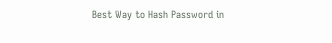Best Way to Hash Password in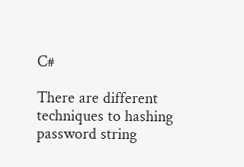C#

There are different techniques to hashing password string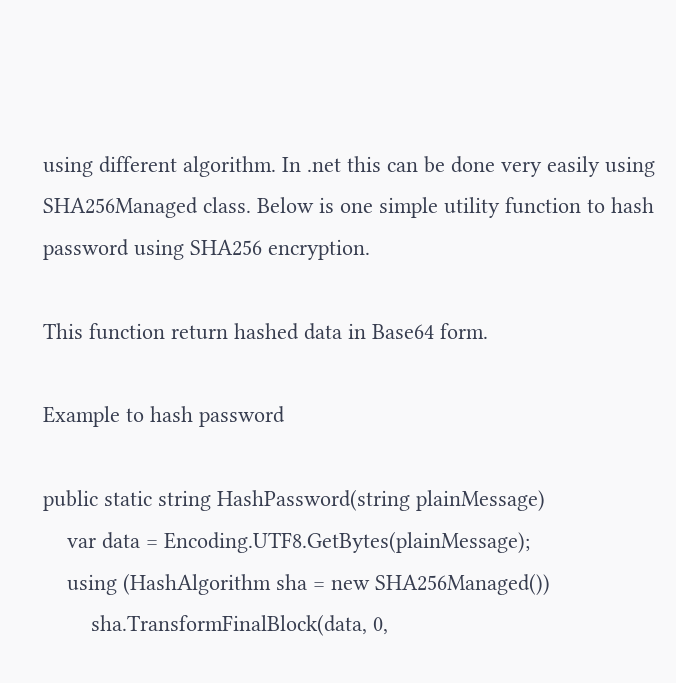using different algorithm. In .net this can be done very easily using SHA256Managed class. Below is one simple utility function to hash password using SHA256 encryption.

This function return hashed data in Base64 form.

Example to hash password

public static string HashPassword(string plainMessage)
    var data = Encoding.UTF8.GetBytes(plainMessage);
    using (HashAlgorithm sha = new SHA256Managed())
        sha.TransformFinalBlock(data, 0,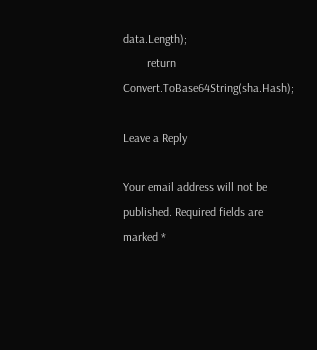data.Length);
        return Convert.ToBase64String(sha.Hash);

Leave a Reply

Your email address will not be published. Required fields are marked *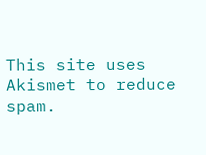This site uses Akismet to reduce spam.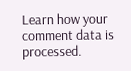Learn how your comment data is processed.